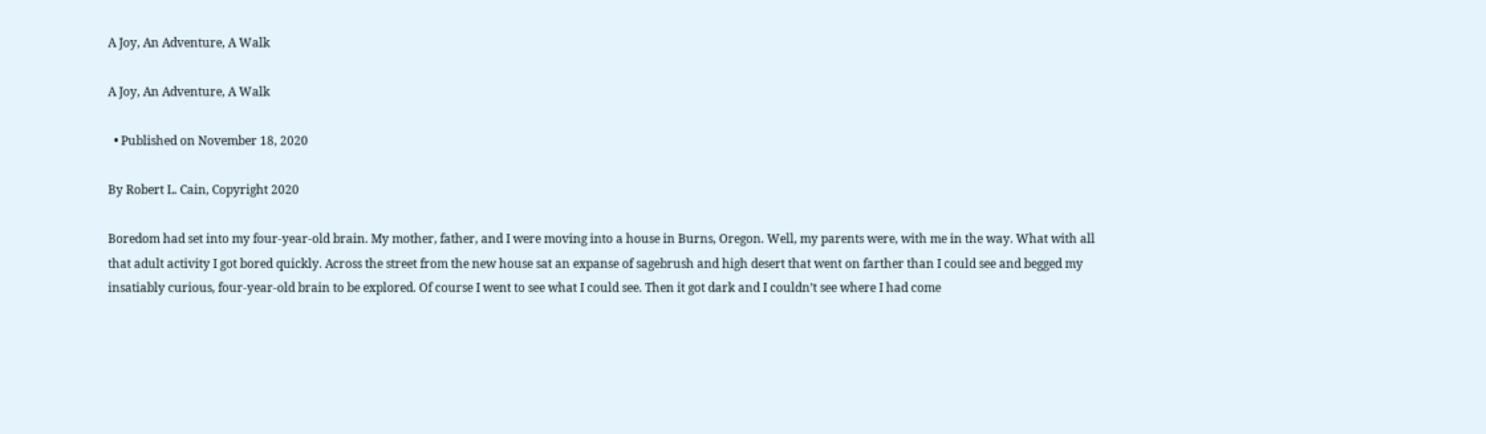A Joy, An Adventure, A Walk

A Joy, An Adventure, A Walk

  • Published on November 18, 2020

By Robert L. Cain, Copyright 2020

Boredom had set into my four-year-old brain. My mother, father, and I were moving into a house in Burns, Oregon. Well, my parents were, with me in the way. What with all that adult activity I got bored quickly. Across the street from the new house sat an expanse of sagebrush and high desert that went on farther than I could see and begged my insatiably curious, four-year-old brain to be explored. Of course I went to see what I could see. Then it got dark and I couldn’t see where I had come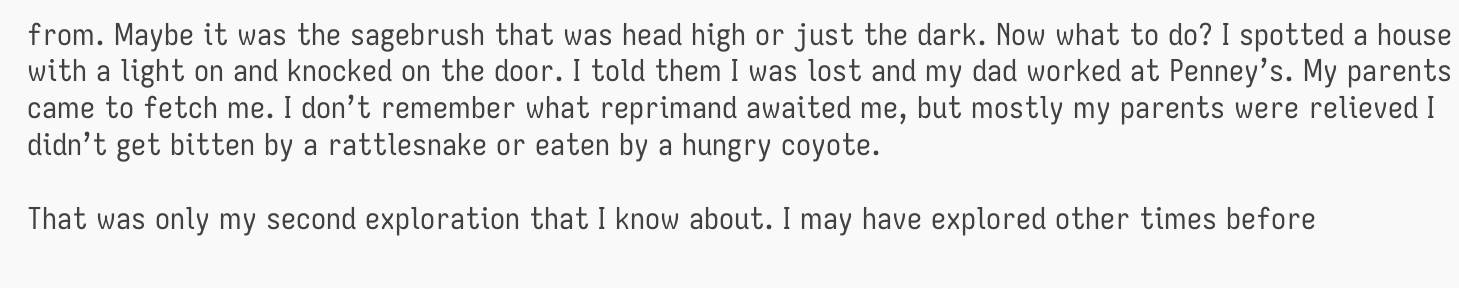from. Maybe it was the sagebrush that was head high or just the dark. Now what to do? I spotted a house with a light on and knocked on the door. I told them I was lost and my dad worked at Penney’s. My parents came to fetch me. I don’t remember what reprimand awaited me, but mostly my parents were relieved I didn’t get bitten by a rattlesnake or eaten by a hungry coyote.

That was only my second exploration that I know about. I may have explored other times before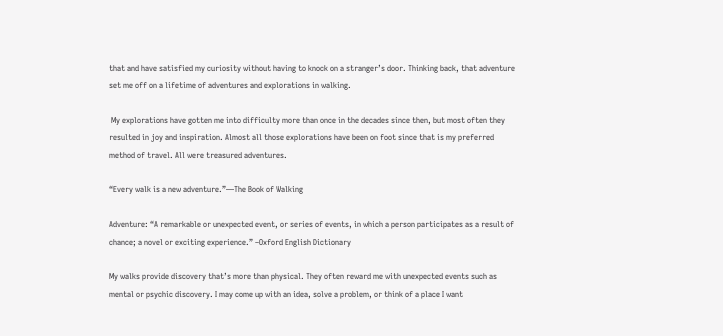that and have satisfied my curiosity without having to knock on a stranger’s door. Thinking back, that adventure set me off on a lifetime of adventures and explorations in walking.

 My explorations have gotten me into difficulty more than once in the decades since then, but most often they resulted in joy and inspiration. Almost all those explorations have been on foot since that is my preferred method of travel. All were treasured adventures.

“Every walk is a new adventure.”—The Book of Walking

Adventure: “A remarkable or unexpected event, or series of events, in which a person participates as a result of chance; a novel or exciting experience.” –Oxford English Dictionary

My walks provide discovery that’s more than physical. They often reward me with unexpected events such as mental or psychic discovery. I may come up with an idea, solve a problem, or think of a place I want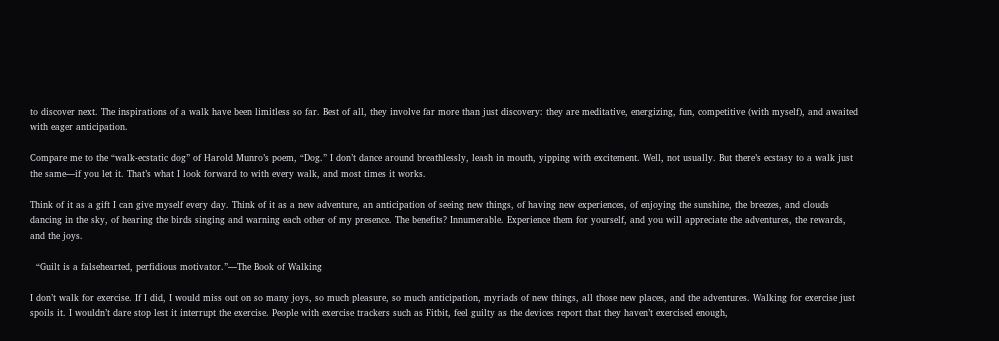to discover next. The inspirations of a walk have been limitless so far. Best of all, they involve far more than just discovery: they are meditative, energizing, fun, competitive (with myself), and awaited with eager anticipation.

Compare me to the “walk-ecstatic dog” of Harold Munro’s poem, “Dog.” I don’t dance around breathlessly, leash in mouth, yipping with excitement. Well, not usually. But there’s ecstasy to a walk just the same—if you let it. That’s what I look forward to with every walk, and most times it works.

Think of it as a gift I can give myself every day. Think of it as a new adventure, an anticipation of seeing new things, of having new experiences, of enjoying the sunshine, the breezes, and clouds dancing in the sky, of hearing the birds singing and warning each other of my presence. The benefits? Innumerable. Experience them for yourself, and you will appreciate the adventures, the rewards, and the joys.

  “Guilt is a falsehearted, perfidious motivator.”—The Book of Walking

I don’t walk for exercise. If I did, I would miss out on so many joys, so much pleasure, so much anticipation, myriads of new things, all those new places, and the adventures. Walking for exercise just spoils it. I wouldn’t dare stop lest it interrupt the exercise. People with exercise trackers such as Fitbit, feel guilty as the devices report that they haven’t exercised enough,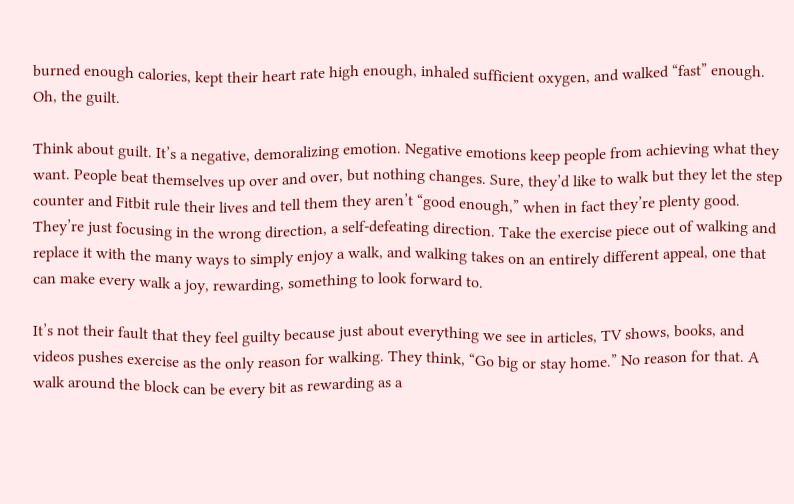burned enough calories, kept their heart rate high enough, inhaled sufficient oxygen, and walked “fast” enough. Oh, the guilt.

Think about guilt. It’s a negative, demoralizing emotion. Negative emotions keep people from achieving what they want. People beat themselves up over and over, but nothing changes. Sure, they’d like to walk but they let the step counter and Fitbit rule their lives and tell them they aren’t “good enough,” when in fact they’re plenty good. They’re just focusing in the wrong direction, a self-defeating direction. Take the exercise piece out of walking and replace it with the many ways to simply enjoy a walk, and walking takes on an entirely different appeal, one that can make every walk a joy, rewarding, something to look forward to.

It’s not their fault that they feel guilty because just about everything we see in articles, TV shows, books, and videos pushes exercise as the only reason for walking. They think, “Go big or stay home.” No reason for that. A walk around the block can be every bit as rewarding as a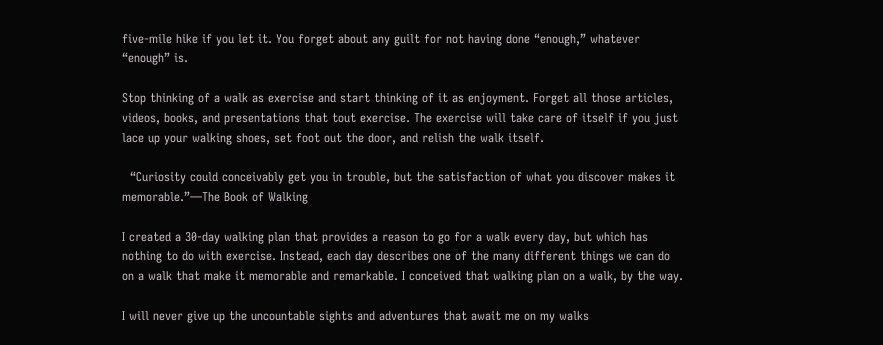five-mile hike if you let it. You forget about any guilt for not having done “enough,” whatever “enough” is.

Stop thinking of a walk as exercise and start thinking of it as enjoyment. Forget all those articles, videos, books, and presentations that tout exercise. The exercise will take care of itself if you just lace up your walking shoes, set foot out the door, and relish the walk itself.

  “Curiosity could conceivably get you in trouble, but the satisfaction of what you discover makes it memorable.”—The Book of Walking

I created a 30-day walking plan that provides a reason to go for a walk every day, but which has nothing to do with exercise. Instead, each day describes one of the many different things we can do on a walk that make it memorable and remarkable. I conceived that walking plan on a walk, by the way.

I will never give up the uncountable sights and adventures that await me on my walks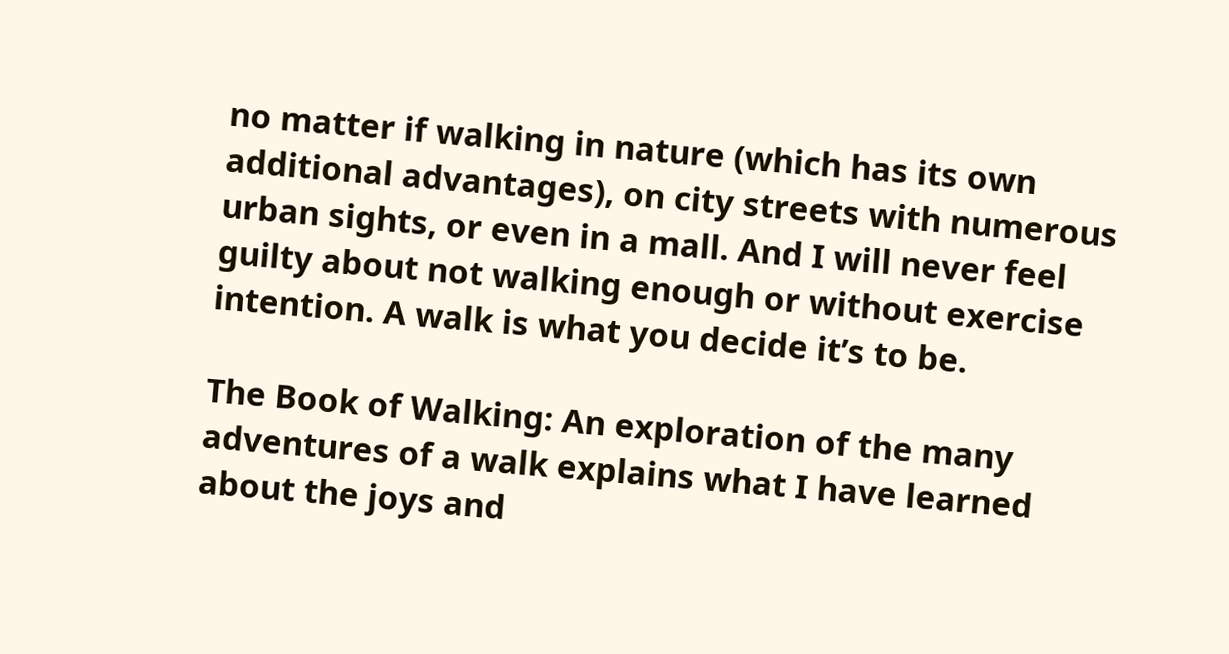no matter if walking in nature (which has its own additional advantages), on city streets with numerous urban sights, or even in a mall. And I will never feel guilty about not walking enough or without exercise intention. A walk is what you decide it’s to be.

The Book of Walking: An exploration of the many adventures of a walk explains what I have learned about the joys and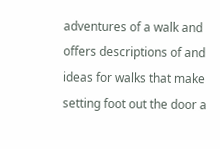adventures of a walk and offers descriptions of and ideas for walks that make setting foot out the door a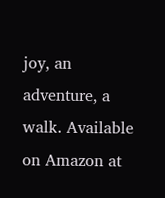joy, an adventure, a walk. Available on Amazon at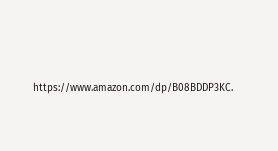https://www.amazon.com/dp/B08BDDP3KC.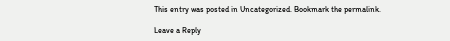This entry was posted in Uncategorized. Bookmark the permalink.

Leave a Reply